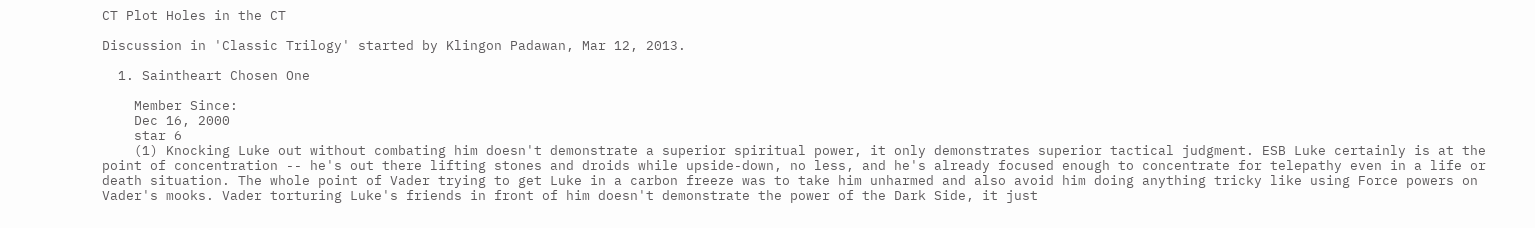CT Plot Holes in the CT

Discussion in 'Classic Trilogy' started by Klingon Padawan, Mar 12, 2013.

  1. Saintheart Chosen One

    Member Since:
    Dec 16, 2000
    star 6
    (1) Knocking Luke out without combating him doesn't demonstrate a superior spiritual power, it only demonstrates superior tactical judgment. ESB Luke certainly is at the point of concentration -- he's out there lifting stones and droids while upside-down, no less, and he's already focused enough to concentrate for telepathy even in a life or death situation. The whole point of Vader trying to get Luke in a carbon freeze was to take him unharmed and also avoid him doing anything tricky like using Force powers on Vader's mooks. Vader torturing Luke's friends in front of him doesn't demonstrate the power of the Dark Side, it just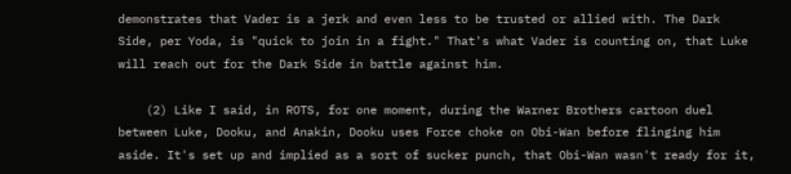demonstrates that Vader is a jerk and even less to be trusted or allied with. The Dark Side, per Yoda, is "quick to join in a fight." That's what Vader is counting on, that Luke will reach out for the Dark Side in battle against him.

    (2) Like I said, in ROTS, for one moment, during the Warner Brothers cartoon duel between Luke, Dooku, and Anakin, Dooku uses Force choke on Obi-Wan before flinging him aside. It's set up and implied as a sort of sucker punch, that Obi-Wan wasn't ready for it,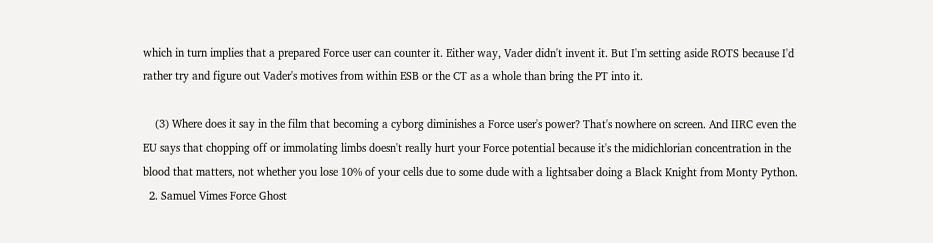which in turn implies that a prepared Force user can counter it. Either way, Vader didn't invent it. But I'm setting aside ROTS because I'd rather try and figure out Vader's motives from within ESB or the CT as a whole than bring the PT into it.

    (3) Where does it say in the film that becoming a cyborg diminishes a Force user's power? That's nowhere on screen. And IIRC even the EU says that chopping off or immolating limbs doesn't really hurt your Force potential because it's the midichlorian concentration in the blood that matters, not whether you lose 10% of your cells due to some dude with a lightsaber doing a Black Knight from Monty Python.
  2. Samuel Vimes Force Ghost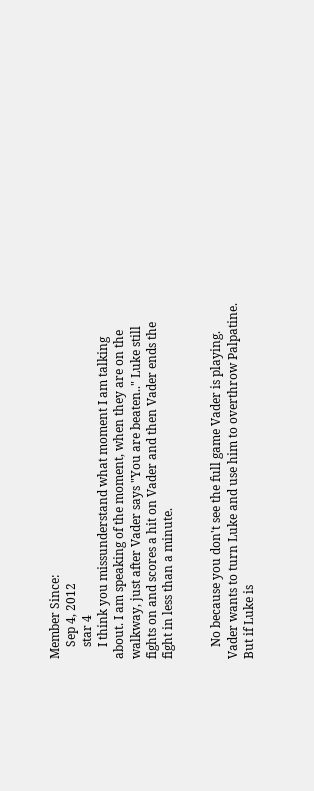Member Since:
    Sep 4, 2012
    star 4
    I think you missunderstand what moment I am talking about. I am speaking of the moment, when they are on the walkway, just after Vader says "You are beaten.." Luke still fights on and scores a hit on Vader and then Vader ends the fight in less than a minute.


    No because you don't see the full game Vader is playing. Vader wants to turn Luke and use him to overthrow Palpatine. But if Luke is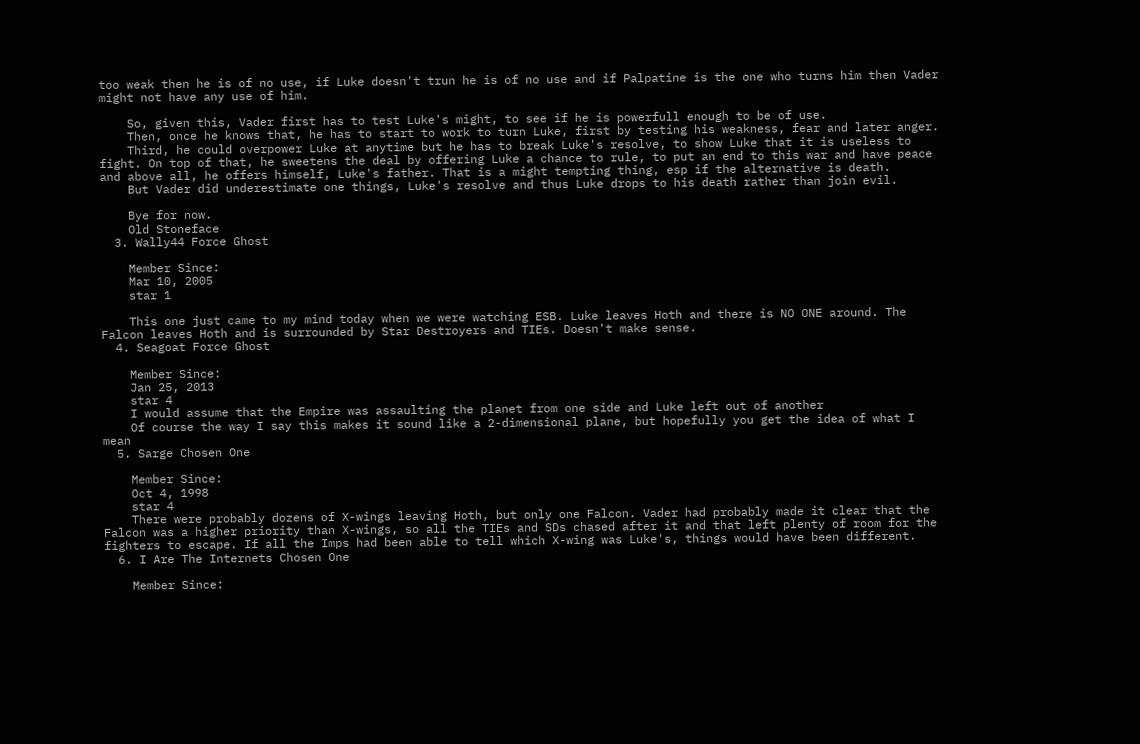too weak then he is of no use, if Luke doesn't trun he is of no use and if Palpatine is the one who turns him then Vader might not have any use of him.

    So, given this, Vader first has to test Luke's might, to see if he is powerfull enough to be of use.
    Then, once he knows that, he has to start to work to turn Luke, first by testing his weakness, fear and later anger.
    Third, he could overpower Luke at anytime but he has to break Luke's resolve, to show Luke that it is useless to fight. On top of that, he sweetens the deal by offering Luke a chance to rule, to put an end to this war and have peace and above all, he offers himself, Luke's father. That is a might tempting thing, esp if the alternative is death.
    But Vader did underestimate one things, Luke's resolve and thus Luke drops to his death rather than join evil.

    Bye for now.
    Old Stoneface
  3. Wally44 Force Ghost

    Member Since:
    Mar 10, 2005
    star 1

    This one just came to my mind today when we were watching ESB. Luke leaves Hoth and there is NO ONE around. The Falcon leaves Hoth and is surrounded by Star Destroyers and TIEs. Doesn't make sense.
  4. Seagoat Force Ghost

    Member Since:
    Jan 25, 2013
    star 4
    I would assume that the Empire was assaulting the planet from one side and Luke left out of another
    Of course the way I say this makes it sound like a 2-dimensional plane, but hopefully you get the idea of what I mean
  5. Sarge Chosen One

    Member Since:
    Oct 4, 1998
    star 4
    There were probably dozens of X-wings leaving Hoth, but only one Falcon. Vader had probably made it clear that the Falcon was a higher priority than X-wings, so all the TIEs and SDs chased after it and that left plenty of room for the fighters to escape. If all the Imps had been able to tell which X-wing was Luke's, things would have been different.
  6. I Are The Internets Chosen One

    Member Since: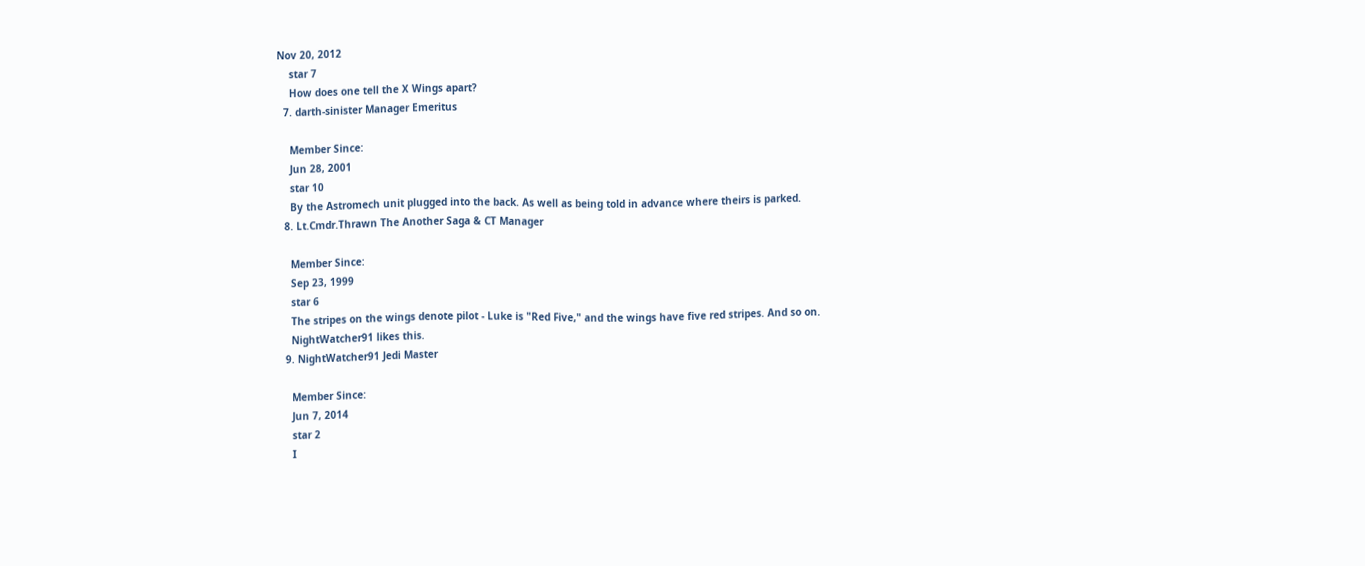Nov 20, 2012
    star 7
    How does one tell the X Wings apart?
  7. darth-sinister Manager Emeritus

    Member Since:
    Jun 28, 2001
    star 10
    By the Astromech unit plugged into the back. As well as being told in advance where theirs is parked.
  8. Lt.Cmdr.Thrawn The Another Saga & CT Manager

    Member Since:
    Sep 23, 1999
    star 6
    The stripes on the wings denote pilot - Luke is "Red Five," and the wings have five red stripes. And so on.
    NightWatcher91 likes this.
  9. NightWatcher91 Jedi Master

    Member Since:
    Jun 7, 2014
    star 2
    I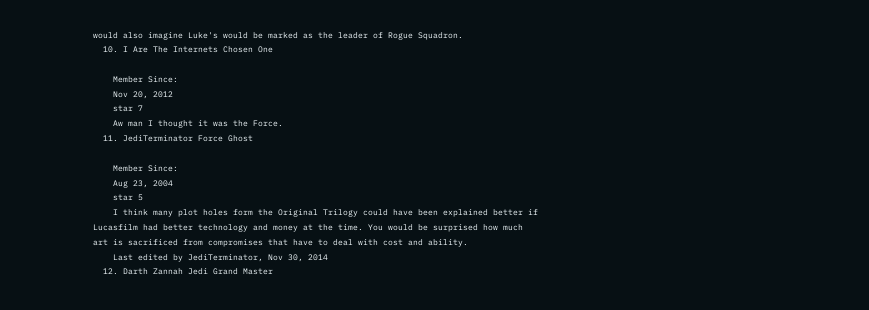would also imagine Luke's would be marked as the leader of Rogue Squadron.
  10. I Are The Internets Chosen One

    Member Since:
    Nov 20, 2012
    star 7
    Aw man I thought it was the Force.
  11. JediTerminator Force Ghost

    Member Since:
    Aug 23, 2004
    star 5
    I think many plot holes form the Original Trilogy could have been explained better if Lucasfilm had better technology and money at the time. You would be surprised how much art is sacrificed from compromises that have to deal with cost and ability.
    Last edited by JediTerminator, Nov 30, 2014
  12. Darth Zannah Jedi Grand Master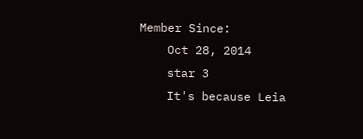Member Since:
    Oct 28, 2014
    star 3
    It's because Leia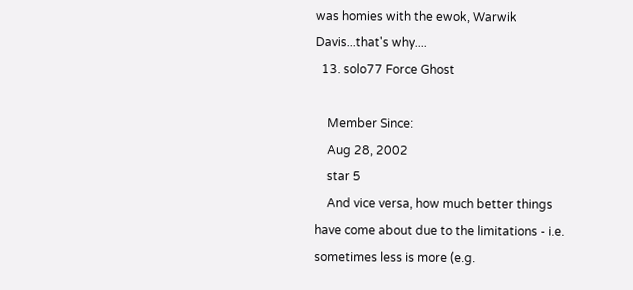was homies with the ewok, Warwik Davis...that's why....
  13. solo77 Force Ghost

    Member Since:
    Aug 28, 2002
    star 5
    And vice versa, how much better things have come about due to the limitations - i.e. sometimes less is more (e.g.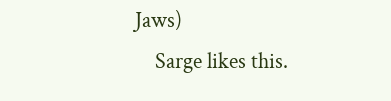Jaws)
    Sarge likes this.